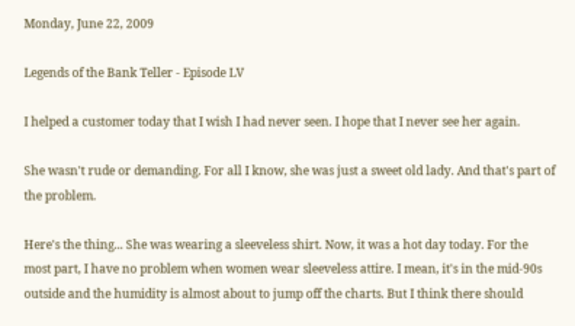Monday, June 22, 2009

Legends of the Bank Teller - Episode LV

I helped a customer today that I wish I had never seen. I hope that I never see her again.

She wasn't rude or demanding. For all I know, she was just a sweet old lady. And that's part of the problem.

Here's the thing... She was wearing a sleeveless shirt. Now, it was a hot day today. For the most part, I have no problem when women wear sleeveless attire. I mean, it's in the mid-90s outside and the humidity is almost about to jump off the charts. But I think there should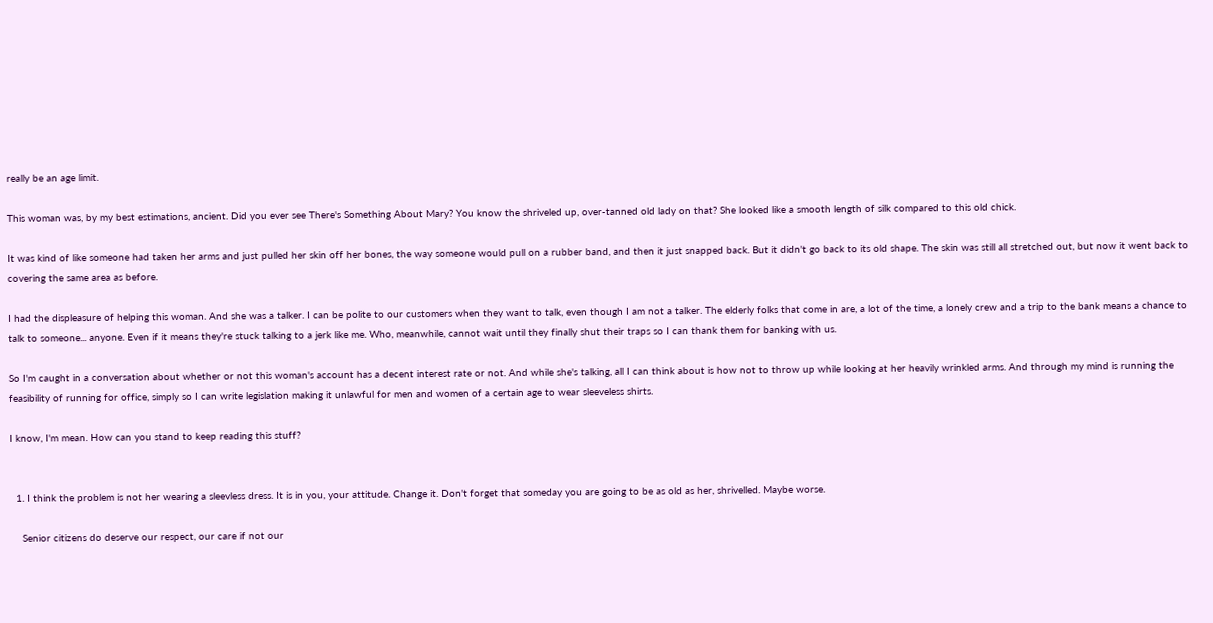really be an age limit.

This woman was, by my best estimations, ancient. Did you ever see There's Something About Mary? You know the shriveled up, over-tanned old lady on that? She looked like a smooth length of silk compared to this old chick.

It was kind of like someone had taken her arms and just pulled her skin off her bones, the way someone would pull on a rubber band, and then it just snapped back. But it didn't go back to its old shape. The skin was still all stretched out, but now it went back to covering the same area as before.

I had the displeasure of helping this woman. And she was a talker. I can be polite to our customers when they want to talk, even though I am not a talker. The elderly folks that come in are, a lot of the time, a lonely crew and a trip to the bank means a chance to talk to someone... anyone. Even if it means they're stuck talking to a jerk like me. Who, meanwhile, cannot wait until they finally shut their traps so I can thank them for banking with us.

So I'm caught in a conversation about whether or not this woman's account has a decent interest rate or not. And while she's talking, all I can think about is how not to throw up while looking at her heavily wrinkled arms. And through my mind is running the feasibility of running for office, simply so I can write legislation making it unlawful for men and women of a certain age to wear sleeveless shirts.

I know, I'm mean. How can you stand to keep reading this stuff?


  1. I think the problem is not her wearing a sleevless dress. It is in you, your attitude. Change it. Don't forget that someday you are going to be as old as her, shrivelled. Maybe worse.

    Senior citizens do deserve our respect, our care if not our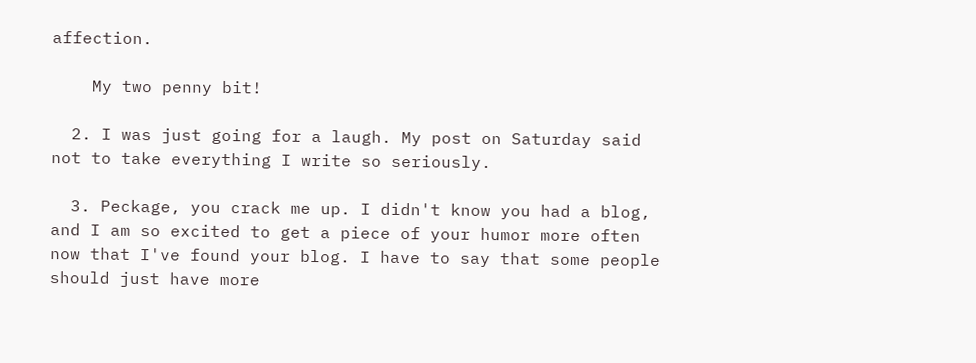affection.

    My two penny bit!

  2. I was just going for a laugh. My post on Saturday said not to take everything I write so seriously.

  3. Peckage, you crack me up. I didn't know you had a blog, and I am so excited to get a piece of your humor more often now that I've found your blog. I have to say that some people should just have more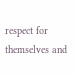respect for themselves and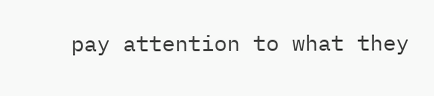pay attention to what they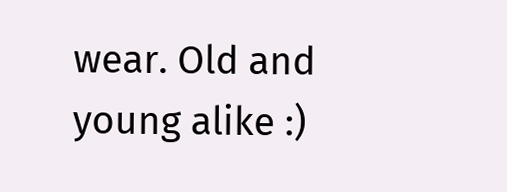wear. Old and young alike :)